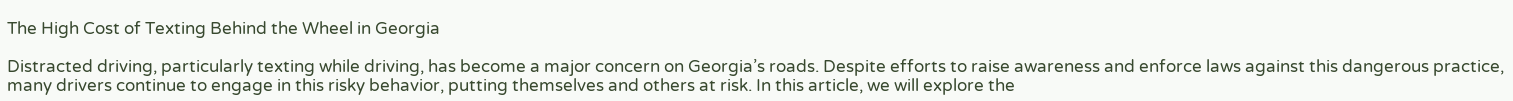The High Cost of Texting Behind the Wheel in Georgia

Distracted driving, particularly texting while driving, has become a major concern on Georgia’s roads. Despite efforts to raise awareness and enforce laws against this dangerous practice, many drivers continue to engage in this risky behavior, putting themselves and others at risk. In this article, we will explore the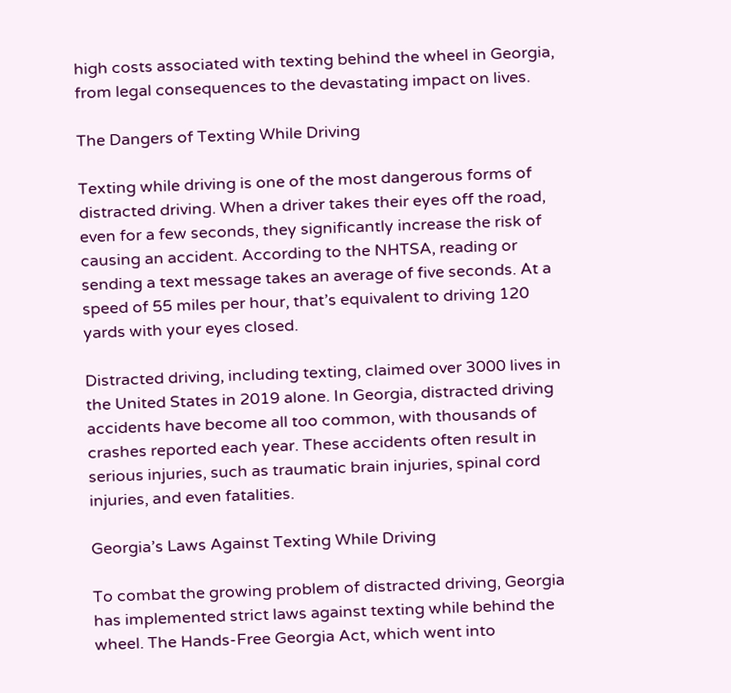high costs associated with texting behind the wheel in Georgia, from legal consequences to the devastating impact on lives.

The Dangers of Texting While Driving

Texting while driving is one of the most dangerous forms of distracted driving. When a driver takes their eyes off the road, even for a few seconds, they significantly increase the risk of causing an accident. According to the NHTSA, reading or sending a text message takes an average of five seconds. At a speed of 55 miles per hour, that’s equivalent to driving 120 yards with your eyes closed.

Distracted driving, including texting, claimed over 3000 lives in the United States in 2019 alone. In Georgia, distracted driving accidents have become all too common, with thousands of crashes reported each year. These accidents often result in serious injuries, such as traumatic brain injuries, spinal cord injuries, and even fatalities.

Georgia’s Laws Against Texting While Driving

To combat the growing problem of distracted driving, Georgia has implemented strict laws against texting while behind the wheel. The Hands-Free Georgia Act, which went into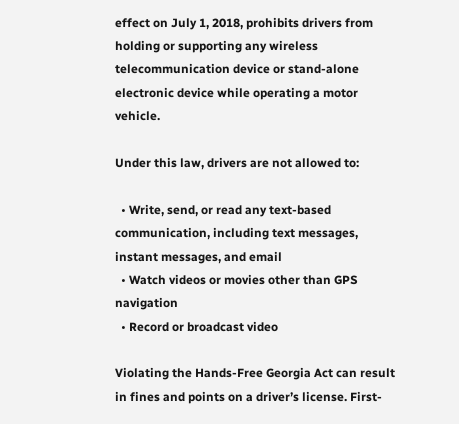effect on July 1, 2018, prohibits drivers from holding or supporting any wireless telecommunication device or stand-alone electronic device while operating a motor vehicle.

Under this law, drivers are not allowed to:

  • Write, send, or read any text-based communication, including text messages, instant messages, and email
  • Watch videos or movies other than GPS navigation
  • Record or broadcast video

Violating the Hands-Free Georgia Act can result in fines and points on a driver’s license. First-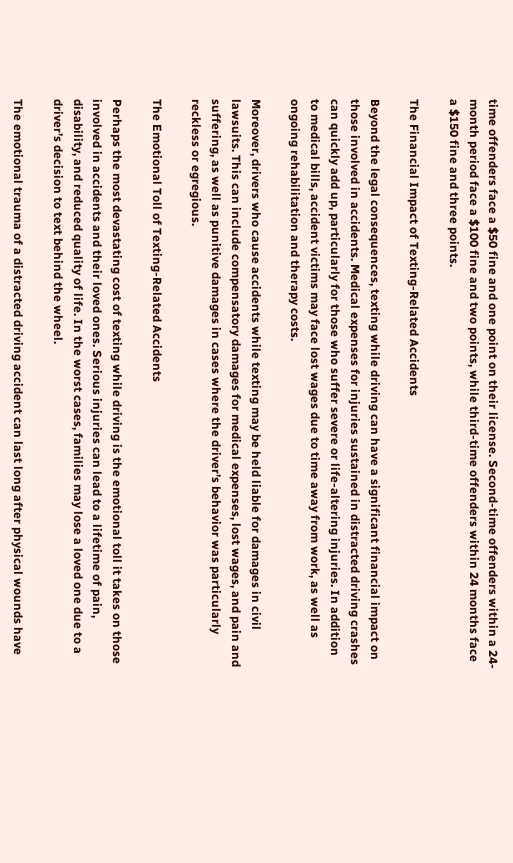time offenders face a $50 fine and one point on their license. Second-time offenders within a 24-month period face a $100 fine and two points, while third-time offenders within 24 months face a $150 fine and three points.

The Financial Impact of Texting-Related Accidents

Beyond the legal consequences, texting while driving can have a significant financial impact on those involved in accidents. Medical expenses for injuries sustained in distracted driving crashes can quickly add up, particularly for those who suffer severe or life-altering injuries. In addition to medical bills, accident victims may face lost wages due to time away from work, as well as ongoing rehabilitation and therapy costs.

Moreover, drivers who cause accidents while texting may be held liable for damages in civil lawsuits. This can include compensatory damages for medical expenses, lost wages, and pain and suffering, as well as punitive damages in cases where the driver’s behavior was particularly reckless or egregious.

The Emotional Toll of Texting-Related Accidents

Perhaps the most devastating cost of texting while driving is the emotional toll it takes on those involved in accidents and their loved ones. Serious injuries can lead to a lifetime of pain, disability, and reduced quality of life. In the worst cases, families may lose a loved one due to a driver’s decision to text behind the wheel.

The emotional trauma of a distracted driving accident can last long after physical wounds have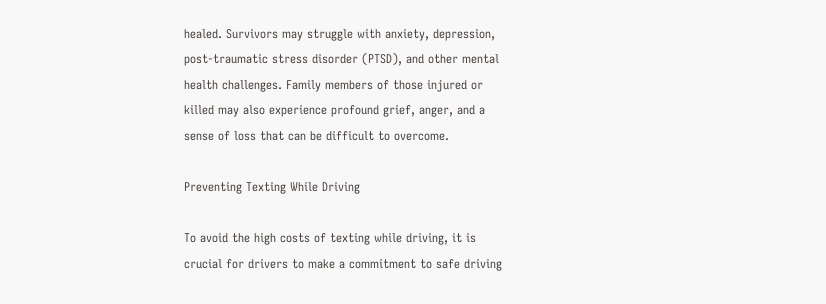healed. Survivors may struggle with anxiety, depression, post-traumatic stress disorder (PTSD), and other mental health challenges. Family members of those injured or killed may also experience profound grief, anger, and a sense of loss that can be difficult to overcome.

Preventing Texting While Driving

To avoid the high costs of texting while driving, it is crucial for drivers to make a commitment to safe driving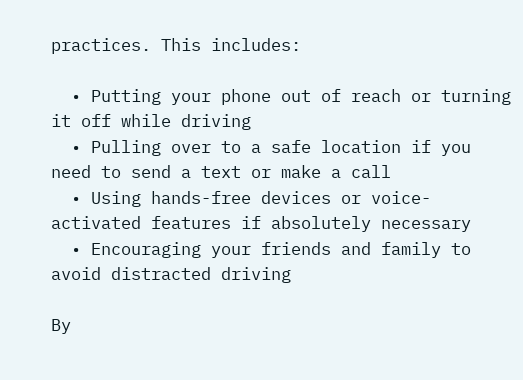practices. This includes:

  • Putting your phone out of reach or turning it off while driving
  • Pulling over to a safe location if you need to send a text or make a call
  • Using hands-free devices or voice-activated features if absolutely necessary
  • Encouraging your friends and family to avoid distracted driving

By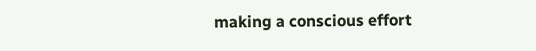making a conscious effort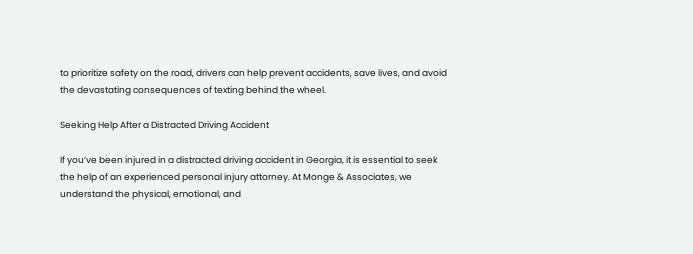to prioritize safety on the road, drivers can help prevent accidents, save lives, and avoid the devastating consequences of texting behind the wheel.

Seeking Help After a Distracted Driving Accident

If you’ve been injured in a distracted driving accident in Georgia, it is essential to seek the help of an experienced personal injury attorney. At Monge & Associates, we understand the physical, emotional, and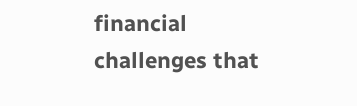financial challenges that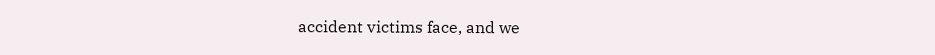accident victims face, and we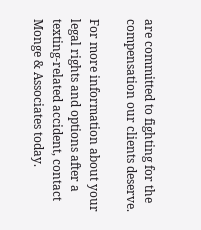are committed to fighting for the compensation our clients deserve.

For more information about your legal rights and options after a texting-related accident, contact Monge & Associates today.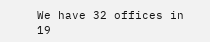We have 32 offices in 19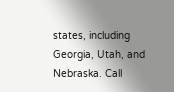states, including Georgia, Utah, and Nebraska. Call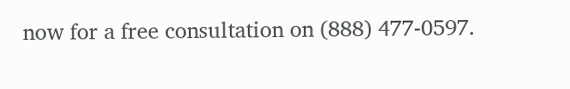now for a free consultation on (888) 477-0597.